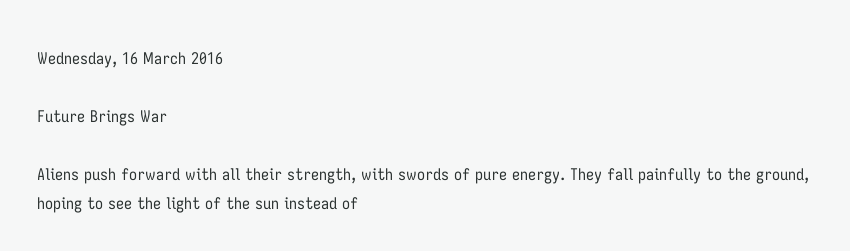Wednesday, 16 March 2016

Future Brings War

Aliens push forward with all their strength, with swords of pure energy. They fall painfully to the ground, hoping to see the light of the sun instead of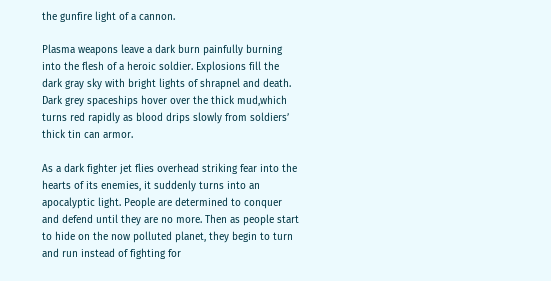the gunfire light of a cannon.

Plasma weapons leave a dark burn painfully burning into the flesh of a heroic soldier. Explosions fill the dark gray sky with bright lights of shrapnel and death. Dark grey spaceships hover over the thick mud,which turns red rapidly as blood drips slowly from soldiers’ thick tin can armor.

As a dark fighter jet flies overhead striking fear into the hearts of its enemies, it suddenly turns into an apocalyptic light. People are determined to conquer and defend until they are no more. Then as people start to hide on the now polluted planet, they begin to turn and run instead of fighting for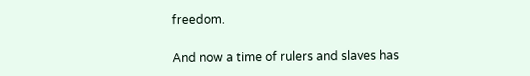freedom.

And now a time of rulers and slaves has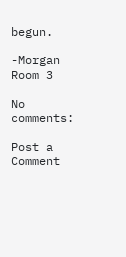begun.

-Morgan Room 3

No comments:

Post a Comment